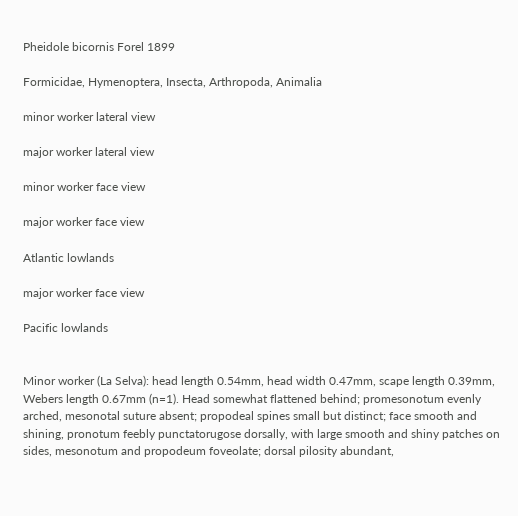Pheidole bicornis Forel 1899

Formicidae, Hymenoptera, Insecta, Arthropoda, Animalia

minor worker lateral view

major worker lateral view

minor worker face view

major worker face view

Atlantic lowlands

major worker face view

Pacific lowlands


Minor worker (La Selva): head length 0.54mm, head width 0.47mm, scape length 0.39mm, Webers length 0.67mm (n=1). Head somewhat flattened behind; promesonotum evenly arched, mesonotal suture absent; propodeal spines small but distinct; face smooth and shining, pronotum feebly punctatorugose dorsally, with large smooth and shiny patches on sides, mesonotum and propodeum foveolate; dorsal pilosity abundant,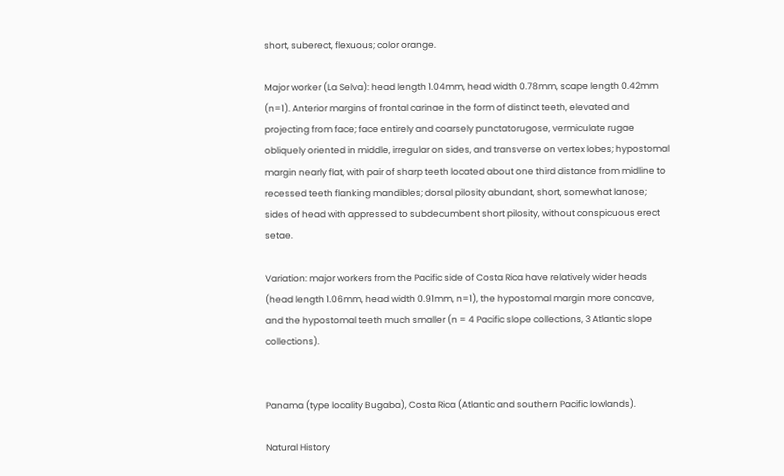short, suberect, flexuous; color orange.

Major worker (La Selva): head length 1.04mm, head width 0.78mm, scape length 0.42mm (n=1). Anterior margins of frontal carinae in the form of distinct teeth, elevated and projecting from face; face entirely and coarsely punctatorugose, vermiculate rugae obliquely oriented in middle, irregular on sides, and transverse on vertex lobes; hypostomal margin nearly flat, with pair of sharp teeth located about one third distance from midline to recessed teeth flanking mandibles; dorsal pilosity abundant, short, somewhat lanose; sides of head with appressed to subdecumbent short pilosity, without conspicuous erect setae.

Variation: major workers from the Pacific side of Costa Rica have relatively wider heads (head length 1.06mm, head width 0.91mm, n=1), the hypostomal margin more concave, and the hypostomal teeth much smaller (n = 4 Pacific slope collections, 3 Atlantic slope collections).


Panama (type locality Bugaba), Costa Rica (Atlantic and southern Pacific lowlands).

Natural History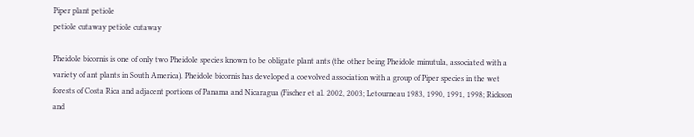Piper plant petiole
petiole cutaway petiole cutaway

Pheidole bicornis is one of only two Pheidole species known to be obligate plant ants (the other being Pheidole minutula, associated with a variety of ant plants in South America). Pheidole bicornis has developed a coevolved association with a group of Piper species in the wet forests of Costa Rica and adjacent portions of Panama and Nicaragua (Fischer et al. 2002, 2003; Letourneau 1983, 1990, 1991, 1998; Rickson and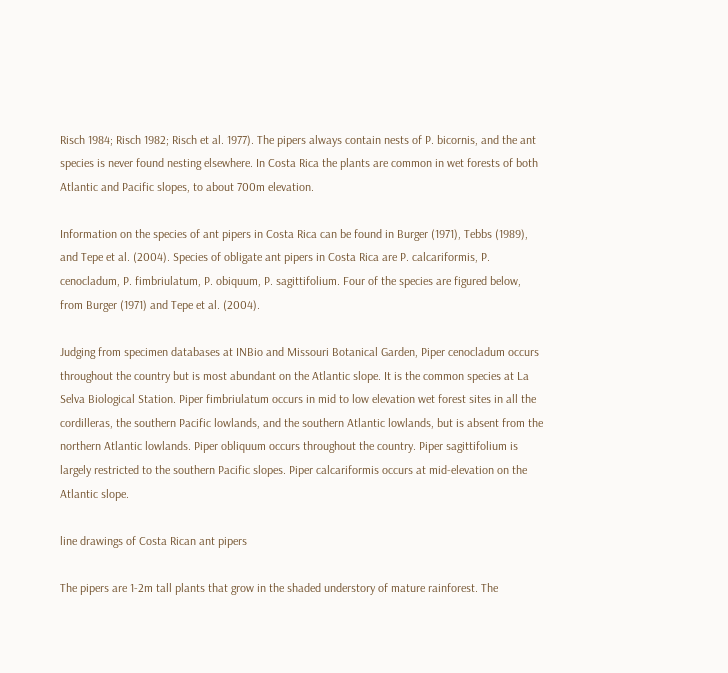Risch 1984; Risch 1982; Risch et al. 1977). The pipers always contain nests of P. bicornis, and the ant species is never found nesting elsewhere. In Costa Rica the plants are common in wet forests of both Atlantic and Pacific slopes, to about 700m elevation.

Information on the species of ant pipers in Costa Rica can be found in Burger (1971), Tebbs (1989), and Tepe et al. (2004). Species of obligate ant pipers in Costa Rica are P. calcariformis, P. cenocladum, P. fimbriulatum, P. obiquum, P. sagittifolium. Four of the species are figured below, from Burger (1971) and Tepe et al. (2004).

Judging from specimen databases at INBio and Missouri Botanical Garden, Piper cenocladum occurs throughout the country but is most abundant on the Atlantic slope. It is the common species at La Selva Biological Station. Piper fimbriulatum occurs in mid to low elevation wet forest sites in all the cordilleras, the southern Pacific lowlands, and the southern Atlantic lowlands, but is absent from the northern Atlantic lowlands. Piper obliquum occurs throughout the country. Piper sagittifolium is largely restricted to the southern Pacific slopes. Piper calcariformis occurs at mid-elevation on the Atlantic slope.

line drawings of Costa Rican ant pipers

The pipers are 1-2m tall plants that grow in the shaded understory of mature rainforest. The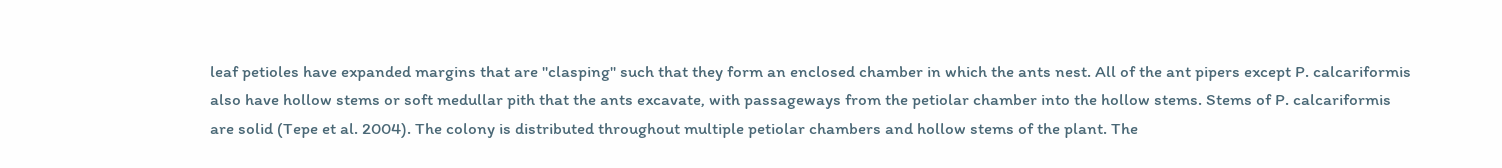leaf petioles have expanded margins that are "clasping" such that they form an enclosed chamber in which the ants nest. All of the ant pipers except P. calcariformis also have hollow stems or soft medullar pith that the ants excavate, with passageways from the petiolar chamber into the hollow stems. Stems of P. calcariformis are solid (Tepe et al. 2004). The colony is distributed throughout multiple petiolar chambers and hollow stems of the plant. The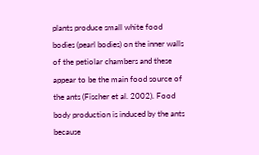plants produce small white food bodies (pearl bodies) on the inner walls of the petiolar chambers and these appear to be the main food source of the ants (Fischer et al. 2002). Food body production is induced by the ants because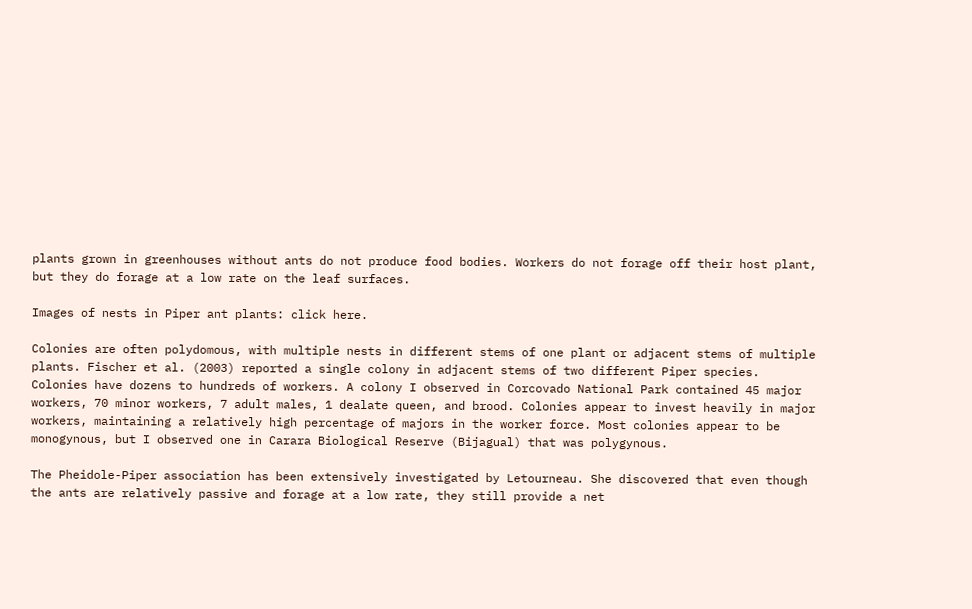plants grown in greenhouses without ants do not produce food bodies. Workers do not forage off their host plant, but they do forage at a low rate on the leaf surfaces.

Images of nests in Piper ant plants: click here.

Colonies are often polydomous, with multiple nests in different stems of one plant or adjacent stems of multiple plants. Fischer et al. (2003) reported a single colony in adjacent stems of two different Piper species. Colonies have dozens to hundreds of workers. A colony I observed in Corcovado National Park contained 45 major workers, 70 minor workers, 7 adult males, 1 dealate queen, and brood. Colonies appear to invest heavily in major workers, maintaining a relatively high percentage of majors in the worker force. Most colonies appear to be monogynous, but I observed one in Carara Biological Reserve (Bijagual) that was polygynous.

The Pheidole-Piper association has been extensively investigated by Letourneau. She discovered that even though the ants are relatively passive and forage at a low rate, they still provide a net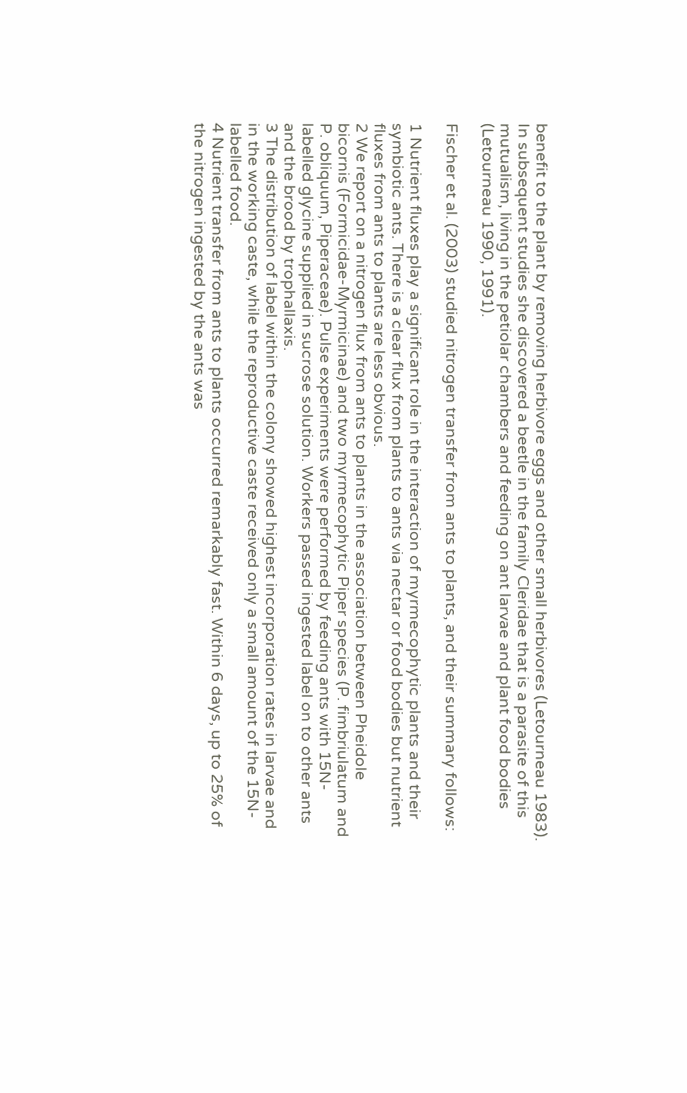benefit to the plant by removing herbivore eggs and other small herbivores (Letourneau 1983). In subsequent studies she discovered a beetle in the family Cleridae that is a parasite of this mutualism, living in the petiolar chambers and feeding on ant larvae and plant food bodies (Letourneau 1990, 1991).

Fischer et al. (2003) studied nitrogen transfer from ants to plants, and their summary follows:

1 Nutrient fluxes play a significant role in the interaction of myrmecophytic plants and their symbiotic ants. There is a clear flux from plants to ants via nectar or food bodies but nutrient fluxes from ants to plants are less obvious.
2 We report on a nitrogen flux from ants to plants in the association between Pheidole bicornis (Formicidae-Myrmicinae) and two myrmecophytic Piper species (P. fimbriulatum and P. obliquum, Piperaceae). Pulse experiments were performed by feeding ants with 15N-labelled glycine supplied in sucrose solution. Workers passed ingested label on to other ants and the brood by trophallaxis.
3 The distribution of label within the colony showed highest incorporation rates in larvae and in the working caste, while the reproductive caste received only a small amount of the 15N-labelled food.
4 Nutrient transfer from ants to plants occurred remarkably fast. Within 6 days, up to 25% of the nitrogen ingested by the ants was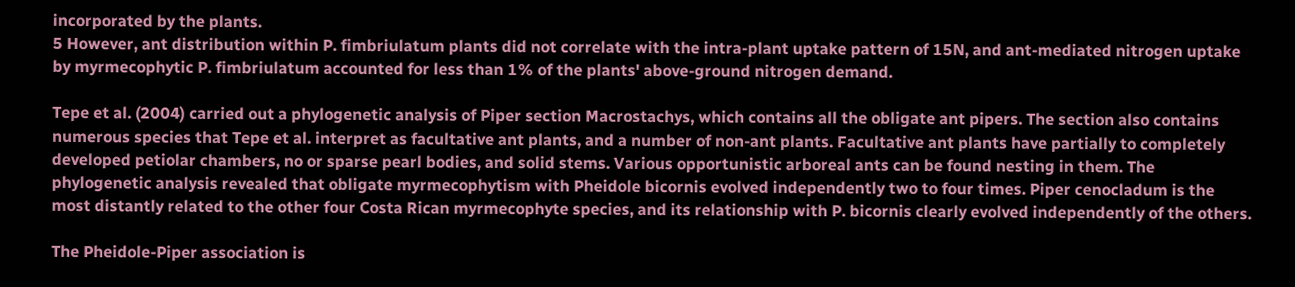incorporated by the plants.
5 However, ant distribution within P. fimbriulatum plants did not correlate with the intra-plant uptake pattern of 15N, and ant-mediated nitrogen uptake by myrmecophytic P. fimbriulatum accounted for less than 1% of the plants' above-ground nitrogen demand.

Tepe et al. (2004) carried out a phylogenetic analysis of Piper section Macrostachys, which contains all the obligate ant pipers. The section also contains numerous species that Tepe et al. interpret as facultative ant plants, and a number of non-ant plants. Facultative ant plants have partially to completely developed petiolar chambers, no or sparse pearl bodies, and solid stems. Various opportunistic arboreal ants can be found nesting in them. The phylogenetic analysis revealed that obligate myrmecophytism with Pheidole bicornis evolved independently two to four times. Piper cenocladum is the most distantly related to the other four Costa Rican myrmecophyte species, and its relationship with P. bicornis clearly evolved independently of the others.

The Pheidole-Piper association is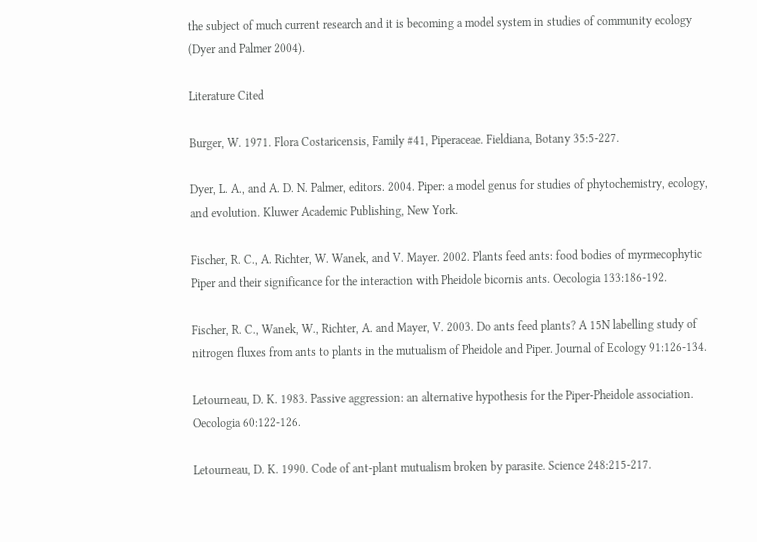the subject of much current research and it is becoming a model system in studies of community ecology (Dyer and Palmer 2004).

Literature Cited

Burger, W. 1971. Flora Costaricensis, Family #41, Piperaceae. Fieldiana, Botany 35:5-227.

Dyer, L. A., and A. D. N. Palmer, editors. 2004. Piper: a model genus for studies of phytochemistry, ecology, and evolution. Kluwer Academic Publishing, New York.

Fischer, R. C., A. Richter, W. Wanek, and V. Mayer. 2002. Plants feed ants: food bodies of myrmecophytic Piper and their significance for the interaction with Pheidole bicornis ants. Oecologia 133:186-192.

Fischer, R. C., Wanek, W., Richter, A. and Mayer, V. 2003. Do ants feed plants? A 15N labelling study of nitrogen fluxes from ants to plants in the mutualism of Pheidole and Piper. Journal of Ecology 91:126-134.

Letourneau, D. K. 1983. Passive aggression: an alternative hypothesis for the Piper-Pheidole association. Oecologia 60:122-126.

Letourneau, D. K. 1990. Code of ant-plant mutualism broken by parasite. Science 248:215-217.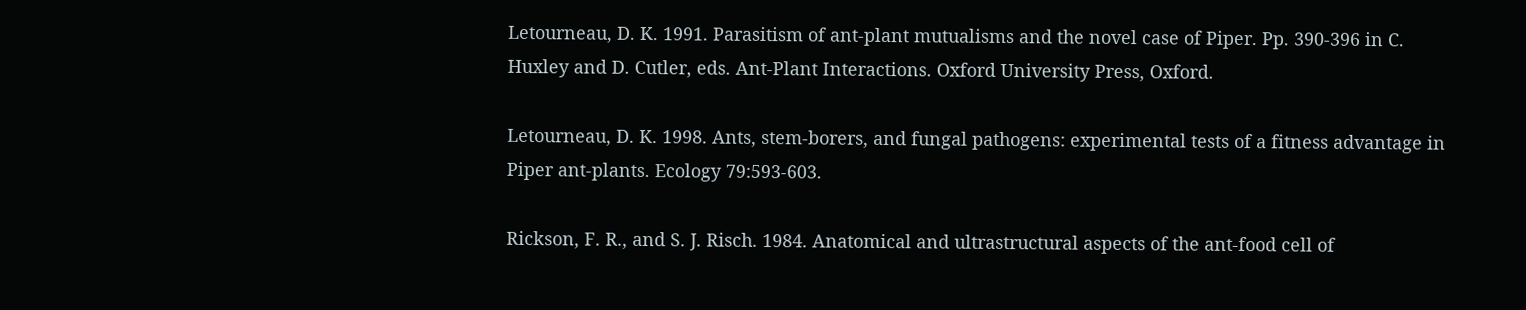Letourneau, D. K. 1991. Parasitism of ant-plant mutualisms and the novel case of Piper. Pp. 390-396 in C. Huxley and D. Cutler, eds. Ant-Plant Interactions. Oxford University Press, Oxford.

Letourneau, D. K. 1998. Ants, stem-borers, and fungal pathogens: experimental tests of a fitness advantage in Piper ant-plants. Ecology 79:593-603.

Rickson, F. R., and S. J. Risch. 1984. Anatomical and ultrastructural aspects of the ant-food cell of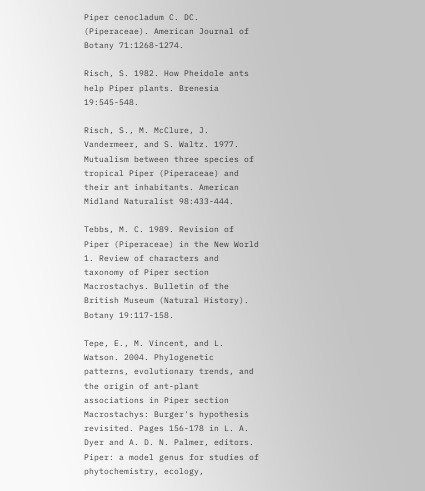Piper cenocladum C. DC. (Piperaceae). American Journal of Botany 71:1268-1274.

Risch, S. 1982. How Pheidole ants help Piper plants. Brenesia 19:545-548.

Risch, S., M. McClure, J. Vandermeer, and S. Waltz. 1977. Mutualism between three species of tropical Piper (Piperaceae) and their ant inhabitants. American Midland Naturalist 98:433-444.

Tebbs, M. C. 1989. Revision of Piper (Piperaceae) in the New World 1. Review of characters and taxonomy of Piper section Macrostachys. Bulletin of the British Museum (Natural History). Botany 19:117-158.

Tepe, E., M. Vincent, and L. Watson. 2004. Phylogenetic patterns, evolutionary trends, and the origin of ant-plant associations in Piper section Macrostachys: Burger's hypothesis revisited. Pages 156-178 in L. A. Dyer and A. D. N. Palmer, editors. Piper: a model genus for studies of phytochemistry, ecology,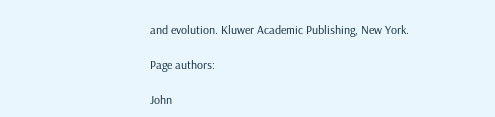and evolution. Kluwer Academic Publishing, New York.

Page authors:

John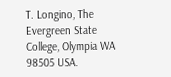T. Longino, The Evergreen State College, Olympia WA 98505 USA.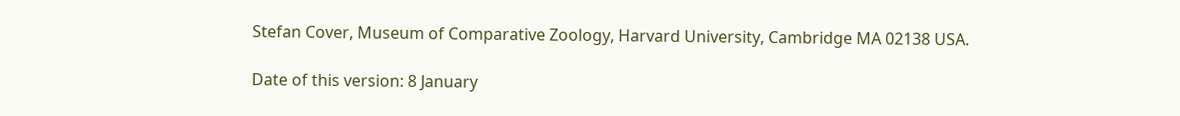Stefan Cover, Museum of Comparative Zoology, Harvard University, Cambridge MA 02138 USA.

Date of this version: 8 January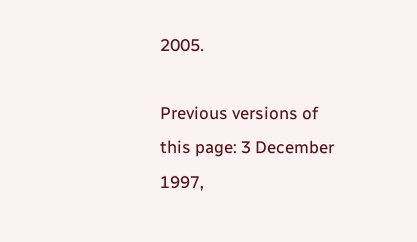2005.

Previous versions of this page: 3 December 1997,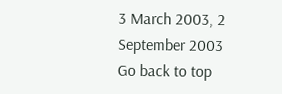3 March 2003, 2 September 2003
Go back to top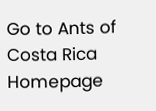Go to Ants of Costa Rica Homepage